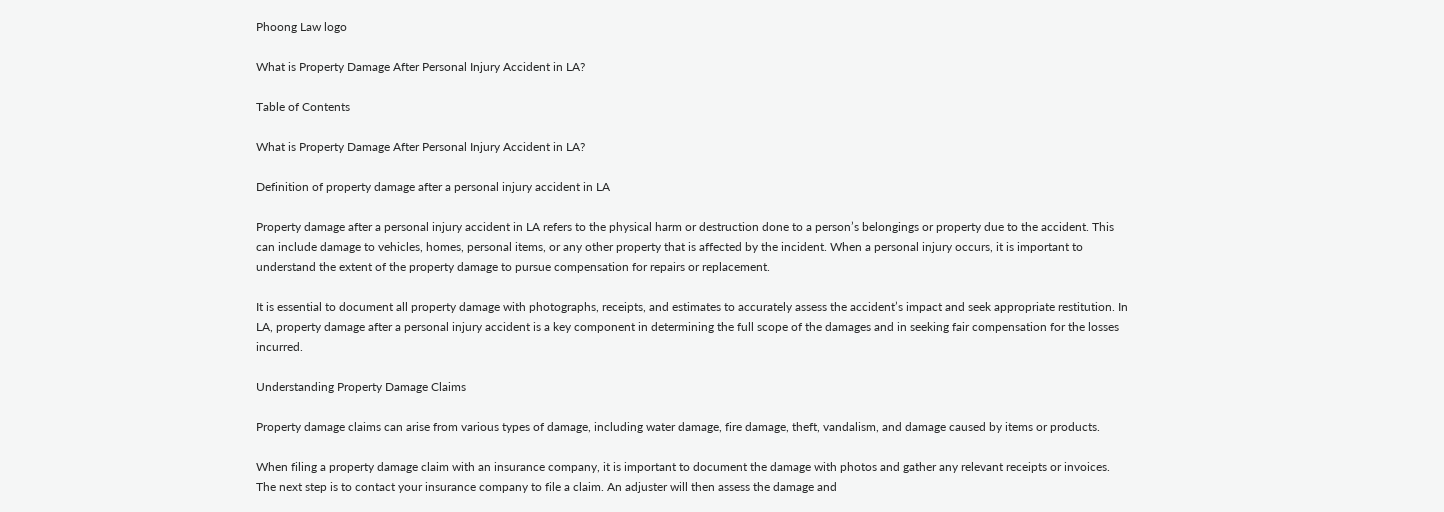Phoong Law logo

What is Property Damage After Personal Injury Accident in LA?

Table of Contents

What is Property Damage After Personal Injury Accident in LA?

Definition of property damage after a personal injury accident in LA

Property damage after a personal injury accident in LA refers to the physical harm or destruction done to a person’s belongings or property due to the accident. This can include damage to vehicles, homes, personal items, or any other property that is affected by the incident. When a personal injury occurs, it is important to understand the extent of the property damage to pursue compensation for repairs or replacement.

It is essential to document all property damage with photographs, receipts, and estimates to accurately assess the accident’s impact and seek appropriate restitution. In LA, property damage after a personal injury accident is a key component in determining the full scope of the damages and in seeking fair compensation for the losses incurred.

Understanding Property Damage Claims

Property damage claims can arise from various types of damage, including water damage, fire damage, theft, vandalism, and damage caused by items or products.

When filing a property damage claim with an insurance company, it is important to document the damage with photos and gather any relevant receipts or invoices. The next step is to contact your insurance company to file a claim. An adjuster will then assess the damage and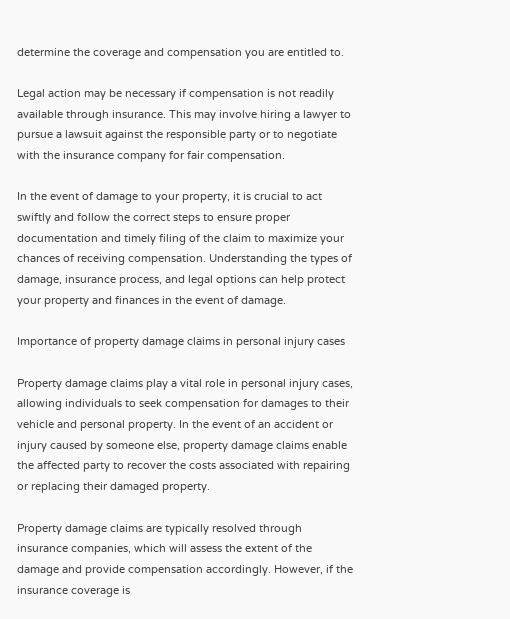determine the coverage and compensation you are entitled to.

Legal action may be necessary if compensation is not readily available through insurance. This may involve hiring a lawyer to pursue a lawsuit against the responsible party or to negotiate with the insurance company for fair compensation.

In the event of damage to your property, it is crucial to act swiftly and follow the correct steps to ensure proper documentation and timely filing of the claim to maximize your chances of receiving compensation. Understanding the types of damage, insurance process, and legal options can help protect your property and finances in the event of damage.

Importance of property damage claims in personal injury cases

Property damage claims play a vital role in personal injury cases, allowing individuals to seek compensation for damages to their vehicle and personal property. In the event of an accident or injury caused by someone else, property damage claims enable the affected party to recover the costs associated with repairing or replacing their damaged property.

Property damage claims are typically resolved through insurance companies, which will assess the extent of the damage and provide compensation accordingly. However, if the insurance coverage is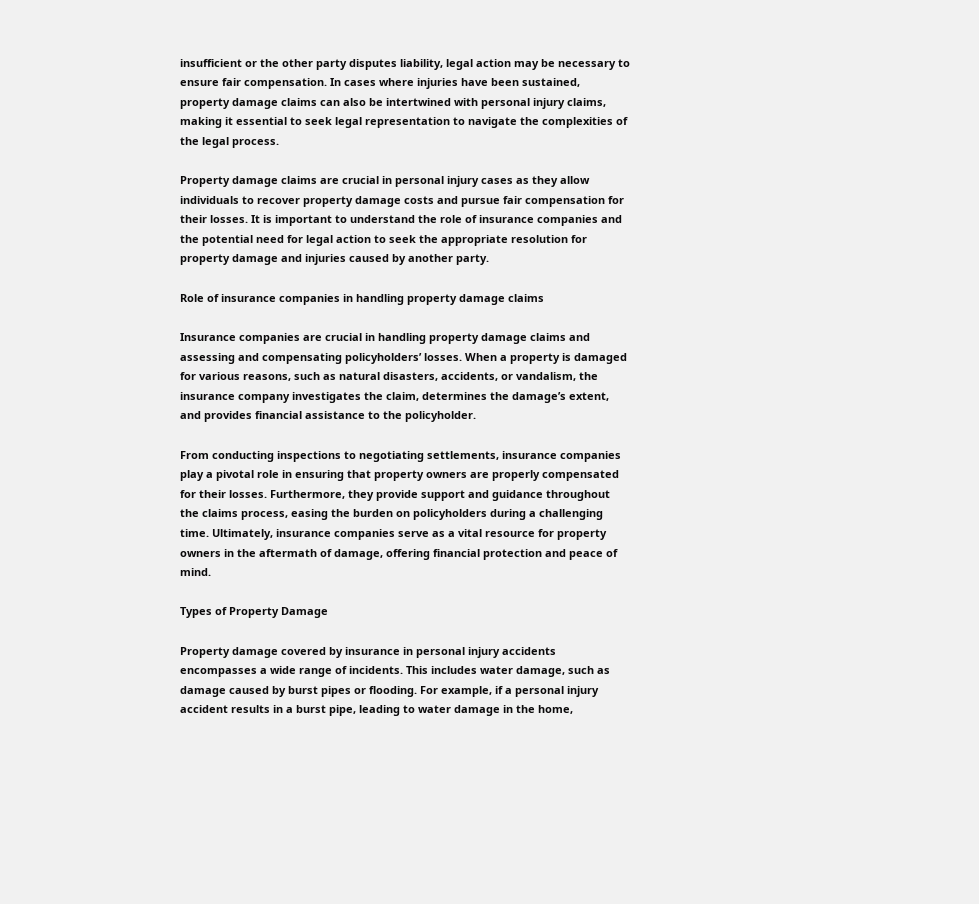insufficient or the other party disputes liability, legal action may be necessary to ensure fair compensation. In cases where injuries have been sustained, property damage claims can also be intertwined with personal injury claims, making it essential to seek legal representation to navigate the complexities of the legal process.

Property damage claims are crucial in personal injury cases as they allow individuals to recover property damage costs and pursue fair compensation for their losses. It is important to understand the role of insurance companies and the potential need for legal action to seek the appropriate resolution for property damage and injuries caused by another party.

Role of insurance companies in handling property damage claims

Insurance companies are crucial in handling property damage claims and assessing and compensating policyholders’ losses. When a property is damaged for various reasons, such as natural disasters, accidents, or vandalism, the insurance company investigates the claim, determines the damage’s extent, and provides financial assistance to the policyholder.

From conducting inspections to negotiating settlements, insurance companies play a pivotal role in ensuring that property owners are properly compensated for their losses. Furthermore, they provide support and guidance throughout the claims process, easing the burden on policyholders during a challenging time. Ultimately, insurance companies serve as a vital resource for property owners in the aftermath of damage, offering financial protection and peace of mind.

Types of Property Damage

Property damage covered by insurance in personal injury accidents encompasses a wide range of incidents. This includes water damage, such as damage caused by burst pipes or flooding. For example, if a personal injury accident results in a burst pipe, leading to water damage in the home,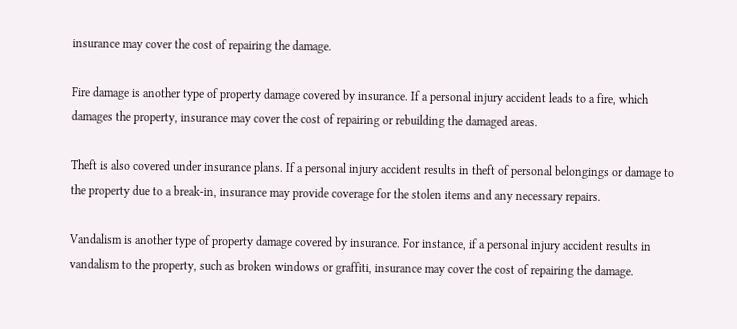insurance may cover the cost of repairing the damage.

Fire damage is another type of property damage covered by insurance. If a personal injury accident leads to a fire, which damages the property, insurance may cover the cost of repairing or rebuilding the damaged areas.

Theft is also covered under insurance plans. If a personal injury accident results in theft of personal belongings or damage to the property due to a break-in, insurance may provide coverage for the stolen items and any necessary repairs.

Vandalism is another type of property damage covered by insurance. For instance, if a personal injury accident results in vandalism to the property, such as broken windows or graffiti, insurance may cover the cost of repairing the damage.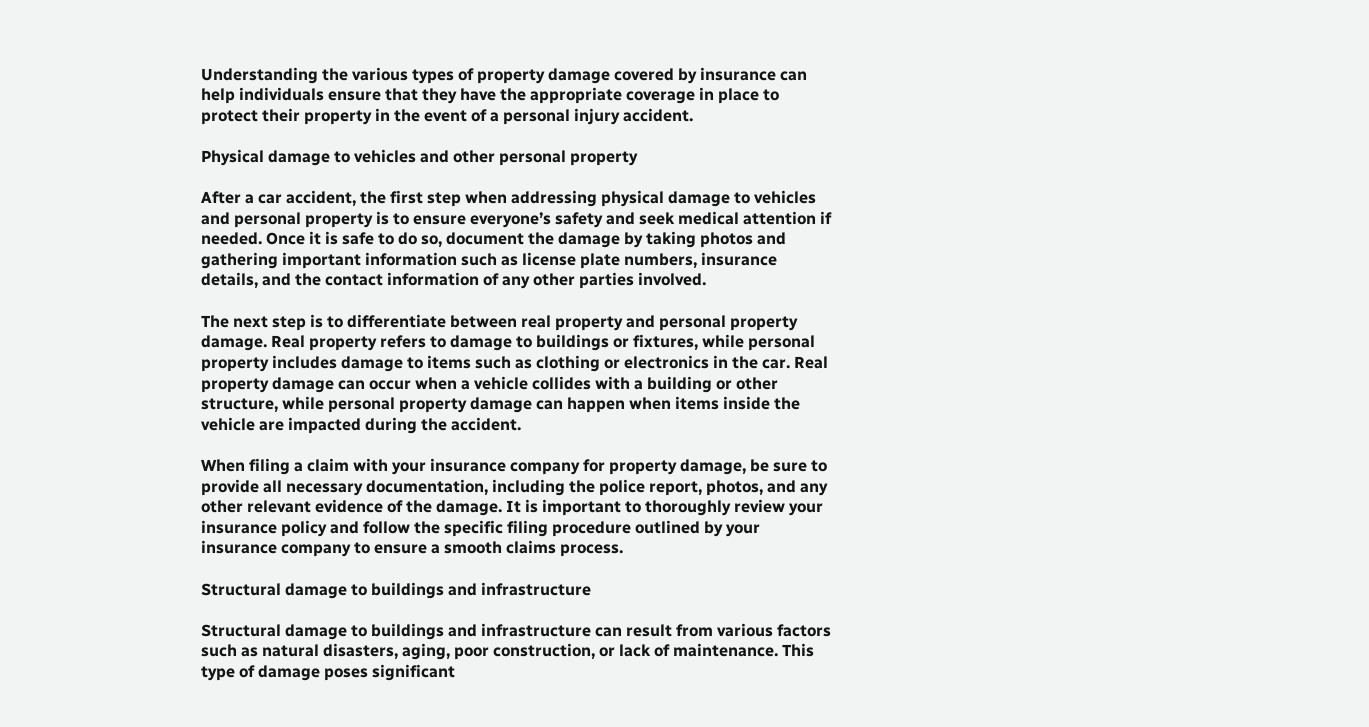Understanding the various types of property damage covered by insurance can help individuals ensure that they have the appropriate coverage in place to protect their property in the event of a personal injury accident.

Physical damage to vehicles and other personal property

After a car accident, the first step when addressing physical damage to vehicles and personal property is to ensure everyone’s safety and seek medical attention if needed. Once it is safe to do so, document the damage by taking photos and gathering important information such as license plate numbers, insurance details, and the contact information of any other parties involved.

The next step is to differentiate between real property and personal property damage. Real property refers to damage to buildings or fixtures, while personal property includes damage to items such as clothing or electronics in the car. Real property damage can occur when a vehicle collides with a building or other structure, while personal property damage can happen when items inside the vehicle are impacted during the accident.

When filing a claim with your insurance company for property damage, be sure to provide all necessary documentation, including the police report, photos, and any other relevant evidence of the damage. It is important to thoroughly review your insurance policy and follow the specific filing procedure outlined by your insurance company to ensure a smooth claims process.

Structural damage to buildings and infrastructure

Structural damage to buildings and infrastructure can result from various factors such as natural disasters, aging, poor construction, or lack of maintenance. This type of damage poses significant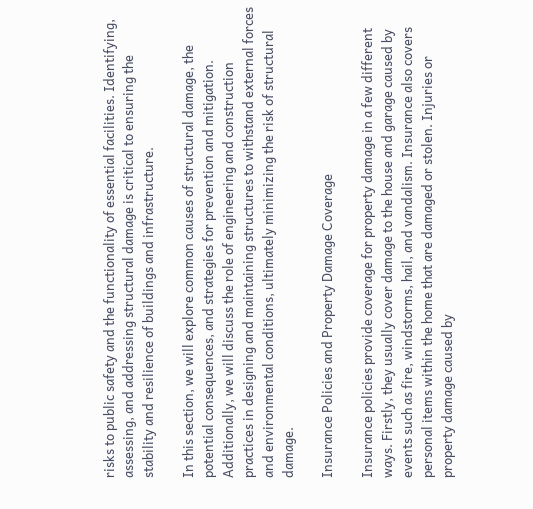risks to public safety and the functionality of essential facilities. Identifying, assessing, and addressing structural damage is critical to ensuring the stability and resilience of buildings and infrastructure.

In this section, we will explore common causes of structural damage, the potential consequences, and strategies for prevention and mitigation. Additionally, we will discuss the role of engineering and construction practices in designing and maintaining structures to withstand external forces and environmental conditions, ultimately minimizing the risk of structural damage.

Insurance Policies and Property Damage Coverage

Insurance policies provide coverage for property damage in a few different ways. Firstly, they usually cover damage to the house and garage caused by events such as fire, windstorms, hail, and vandalism. Insurance also covers personal items within the home that are damaged or stolen. Injuries or property damage caused by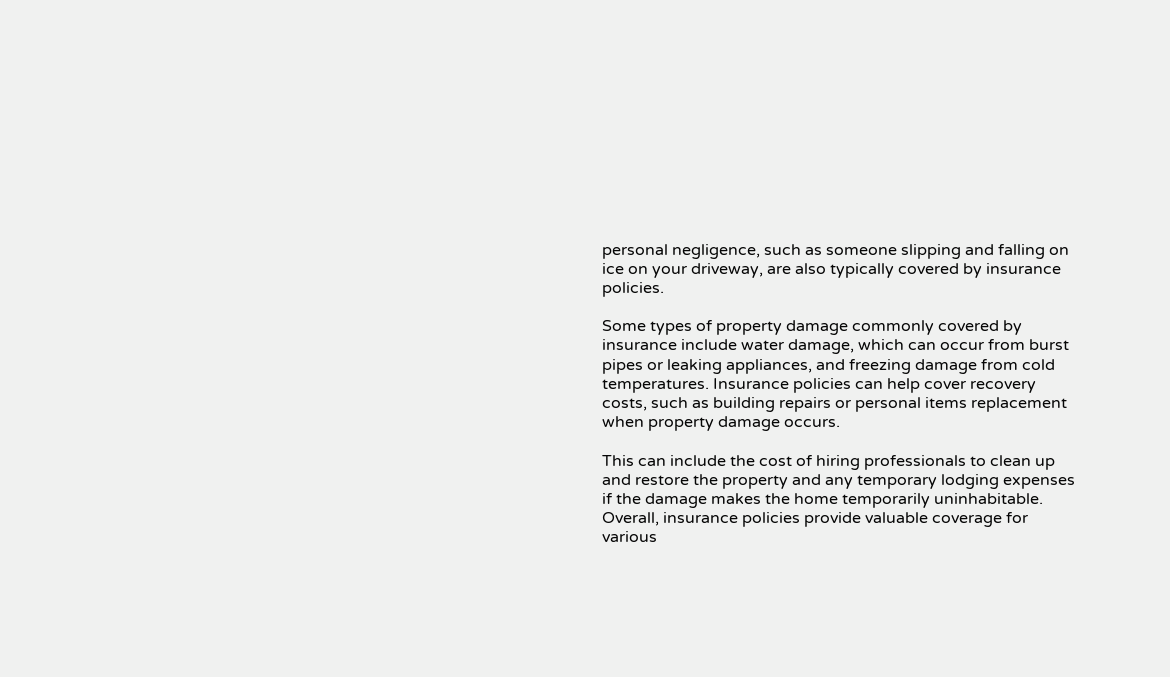personal negligence, such as someone slipping and falling on ice on your driveway, are also typically covered by insurance policies.

Some types of property damage commonly covered by insurance include water damage, which can occur from burst pipes or leaking appliances, and freezing damage from cold temperatures. Insurance policies can help cover recovery costs, such as building repairs or personal items replacement when property damage occurs.

This can include the cost of hiring professionals to clean up and restore the property and any temporary lodging expenses if the damage makes the home temporarily uninhabitable. Overall, insurance policies provide valuable coverage for various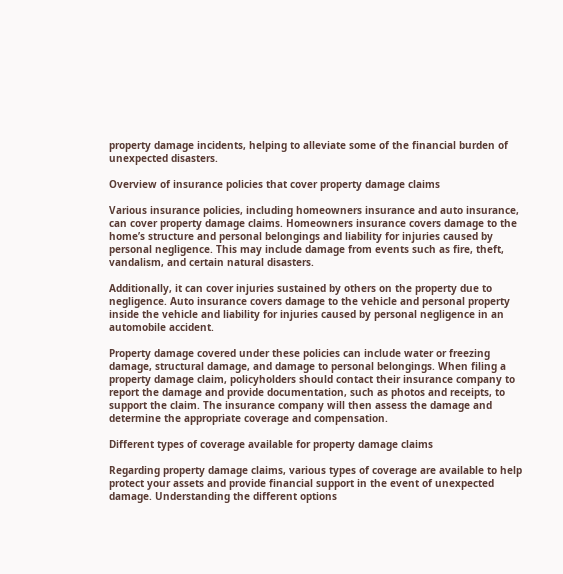property damage incidents, helping to alleviate some of the financial burden of unexpected disasters.

Overview of insurance policies that cover property damage claims

Various insurance policies, including homeowners insurance and auto insurance, can cover property damage claims. Homeowners insurance covers damage to the home’s structure and personal belongings and liability for injuries caused by personal negligence. This may include damage from events such as fire, theft, vandalism, and certain natural disasters.

Additionally, it can cover injuries sustained by others on the property due to negligence. Auto insurance covers damage to the vehicle and personal property inside the vehicle and liability for injuries caused by personal negligence in an automobile accident.

Property damage covered under these policies can include water or freezing damage, structural damage, and damage to personal belongings. When filing a property damage claim, policyholders should contact their insurance company to report the damage and provide documentation, such as photos and receipts, to support the claim. The insurance company will then assess the damage and determine the appropriate coverage and compensation.

Different types of coverage available for property damage claims

Regarding property damage claims, various types of coverage are available to help protect your assets and provide financial support in the event of unexpected damage. Understanding the different options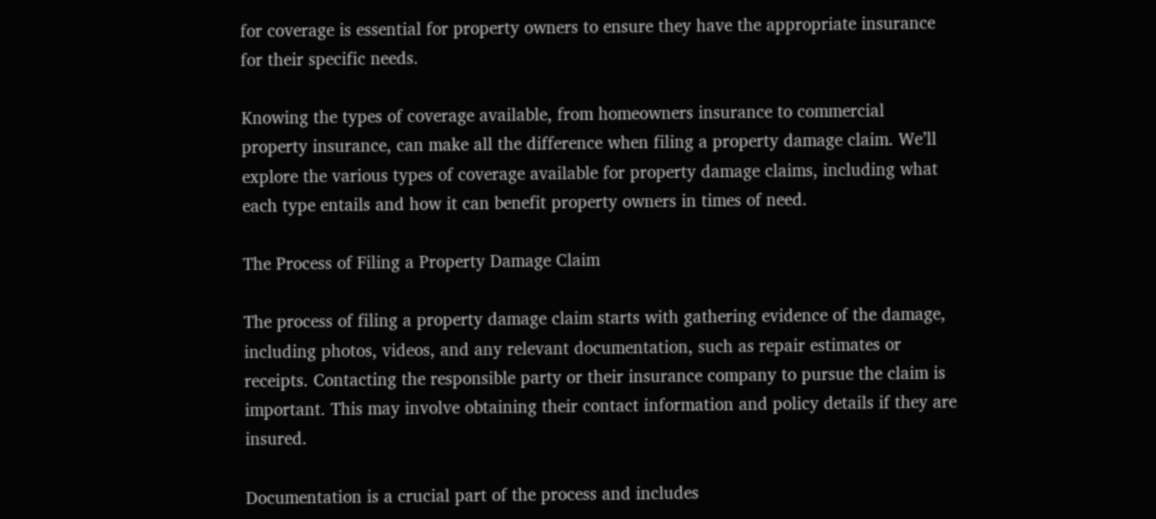for coverage is essential for property owners to ensure they have the appropriate insurance for their specific needs.

Knowing the types of coverage available, from homeowners insurance to commercial property insurance, can make all the difference when filing a property damage claim. We’ll explore the various types of coverage available for property damage claims, including what each type entails and how it can benefit property owners in times of need.

The Process of Filing a Property Damage Claim

The process of filing a property damage claim starts with gathering evidence of the damage, including photos, videos, and any relevant documentation, such as repair estimates or receipts. Contacting the responsible party or their insurance company to pursue the claim is important. This may involve obtaining their contact information and policy details if they are insured.

Documentation is a crucial part of the process and includes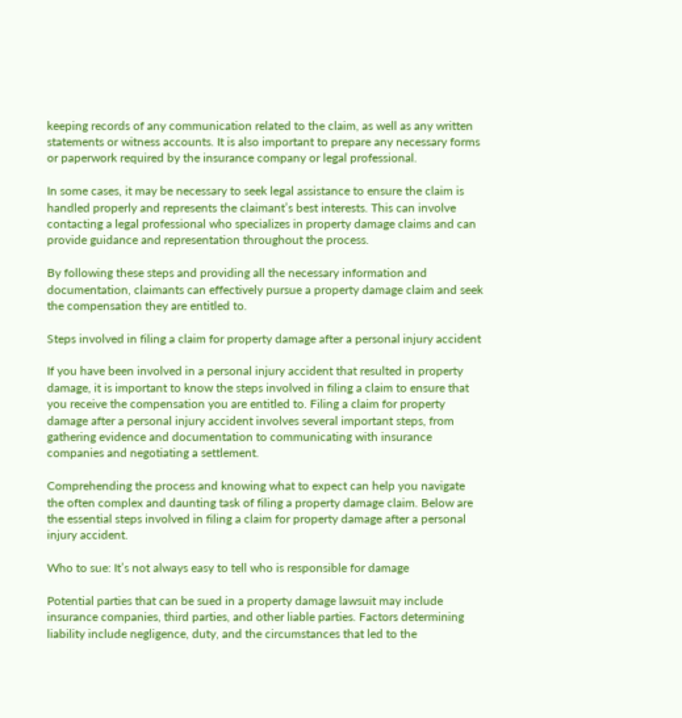keeping records of any communication related to the claim, as well as any written statements or witness accounts. It is also important to prepare any necessary forms or paperwork required by the insurance company or legal professional.

In some cases, it may be necessary to seek legal assistance to ensure the claim is handled properly and represents the claimant’s best interests. This can involve contacting a legal professional who specializes in property damage claims and can provide guidance and representation throughout the process.

By following these steps and providing all the necessary information and documentation, claimants can effectively pursue a property damage claim and seek the compensation they are entitled to.

Steps involved in filing a claim for property damage after a personal injury accident

If you have been involved in a personal injury accident that resulted in property damage, it is important to know the steps involved in filing a claim to ensure that you receive the compensation you are entitled to. Filing a claim for property damage after a personal injury accident involves several important steps, from gathering evidence and documentation to communicating with insurance companies and negotiating a settlement.

Comprehending the process and knowing what to expect can help you navigate the often complex and daunting task of filing a property damage claim. Below are the essential steps involved in filing a claim for property damage after a personal injury accident.

Who to sue: It’s not always easy to tell who is responsible for damage

Potential parties that can be sued in a property damage lawsuit may include insurance companies, third parties, and other liable parties. Factors determining liability include negligence, duty, and the circumstances that led to the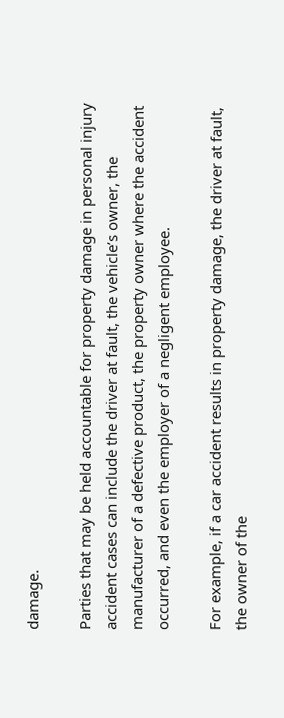damage.

Parties that may be held accountable for property damage in personal injury accident cases can include the driver at fault, the vehicle’s owner, the manufacturer of a defective product, the property owner where the accident occurred, and even the employer of a negligent employee.

For example, if a car accident results in property damage, the driver at fault, the owner of the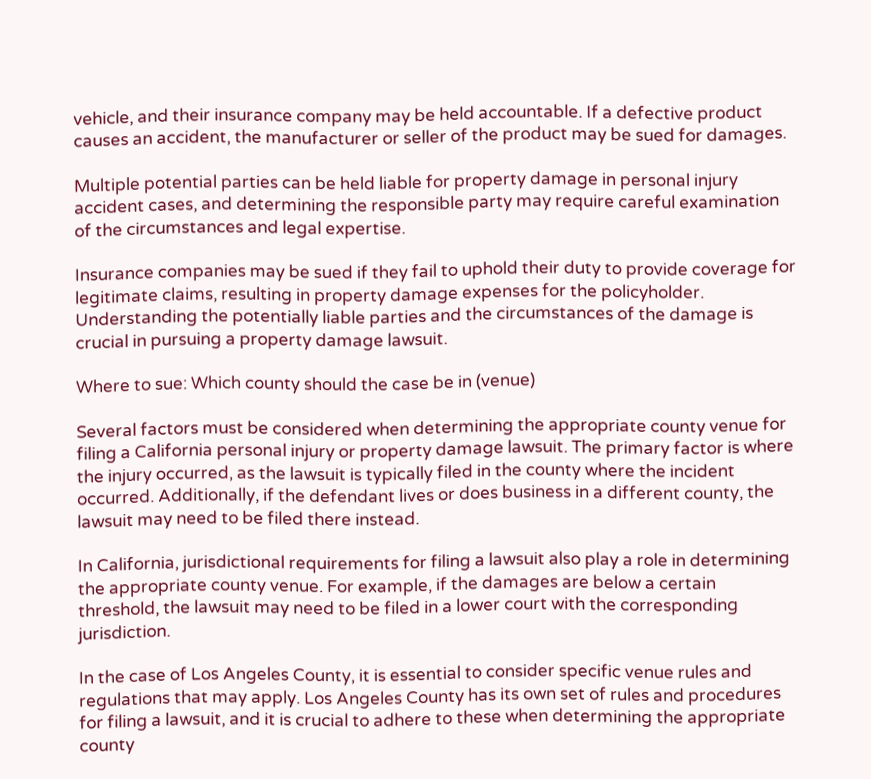vehicle, and their insurance company may be held accountable. If a defective product causes an accident, the manufacturer or seller of the product may be sued for damages.

Multiple potential parties can be held liable for property damage in personal injury accident cases, and determining the responsible party may require careful examination of the circumstances and legal expertise.

Insurance companies may be sued if they fail to uphold their duty to provide coverage for legitimate claims, resulting in property damage expenses for the policyholder. Understanding the potentially liable parties and the circumstances of the damage is crucial in pursuing a property damage lawsuit.

Where to sue: Which county should the case be in (venue)

Several factors must be considered when determining the appropriate county venue for filing a California personal injury or property damage lawsuit. The primary factor is where the injury occurred, as the lawsuit is typically filed in the county where the incident occurred. Additionally, if the defendant lives or does business in a different county, the lawsuit may need to be filed there instead.

In California, jurisdictional requirements for filing a lawsuit also play a role in determining the appropriate county venue. For example, if the damages are below a certain threshold, the lawsuit may need to be filed in a lower court with the corresponding jurisdiction.

In the case of Los Angeles County, it is essential to consider specific venue rules and regulations that may apply. Los Angeles County has its own set of rules and procedures for filing a lawsuit, and it is crucial to adhere to these when determining the appropriate county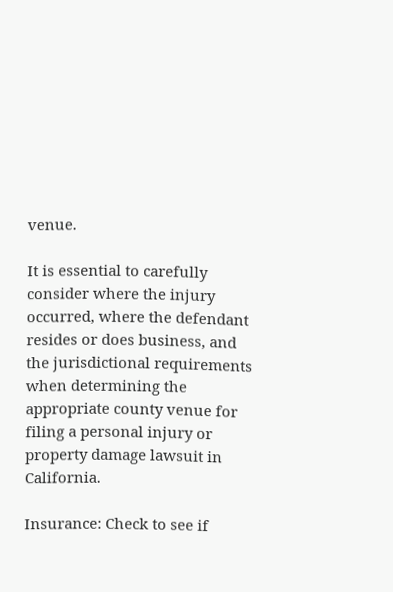venue.

It is essential to carefully consider where the injury occurred, where the defendant resides or does business, and the jurisdictional requirements when determining the appropriate county venue for filing a personal injury or property damage lawsuit in California.

Insurance: Check to see if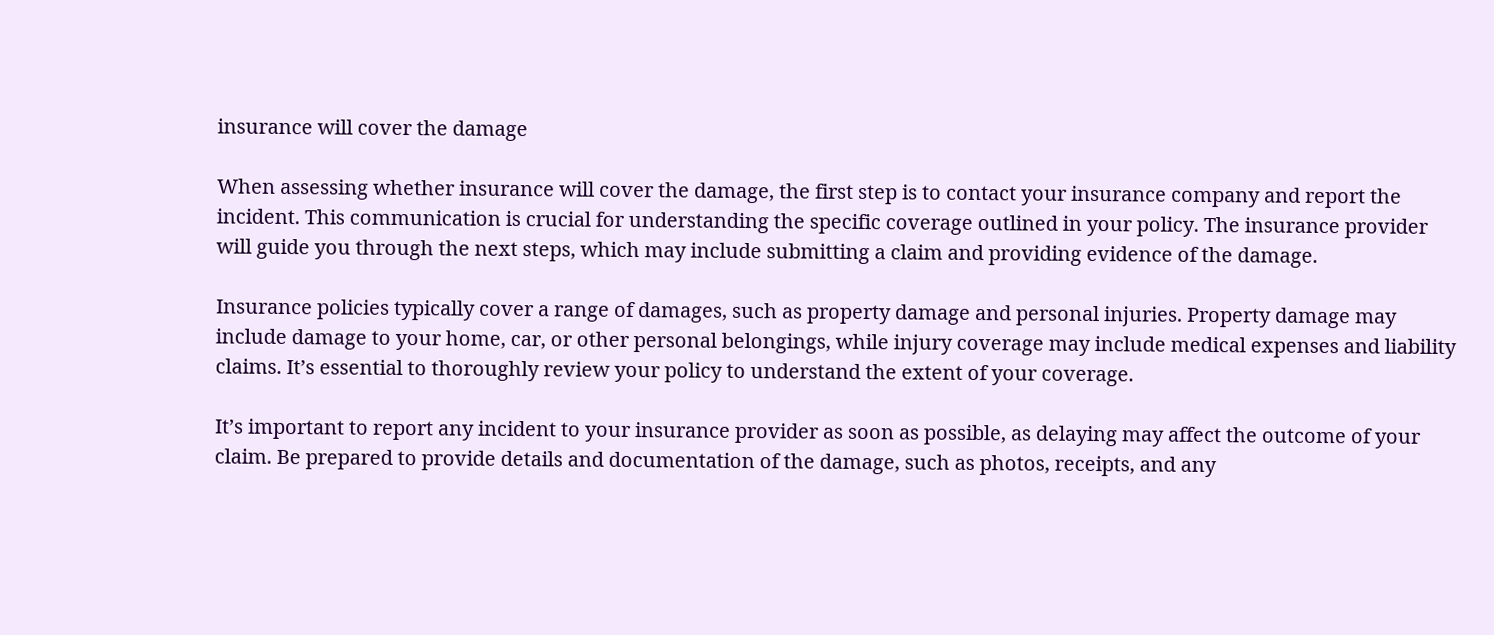insurance will cover the damage

When assessing whether insurance will cover the damage, the first step is to contact your insurance company and report the incident. This communication is crucial for understanding the specific coverage outlined in your policy. The insurance provider will guide you through the next steps, which may include submitting a claim and providing evidence of the damage.

Insurance policies typically cover a range of damages, such as property damage and personal injuries. Property damage may include damage to your home, car, or other personal belongings, while injury coverage may include medical expenses and liability claims. It’s essential to thoroughly review your policy to understand the extent of your coverage.

It’s important to report any incident to your insurance provider as soon as possible, as delaying may affect the outcome of your claim. Be prepared to provide details and documentation of the damage, such as photos, receipts, and any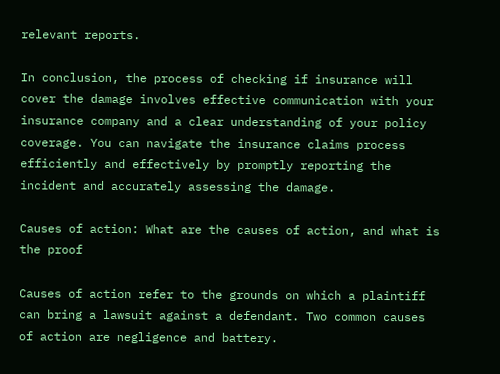relevant reports.

In conclusion, the process of checking if insurance will cover the damage involves effective communication with your insurance company and a clear understanding of your policy coverage. You can navigate the insurance claims process efficiently and effectively by promptly reporting the incident and accurately assessing the damage.

Causes of action: What are the causes of action, and what is the proof

Causes of action refer to the grounds on which a plaintiff can bring a lawsuit against a defendant. Two common causes of action are negligence and battery.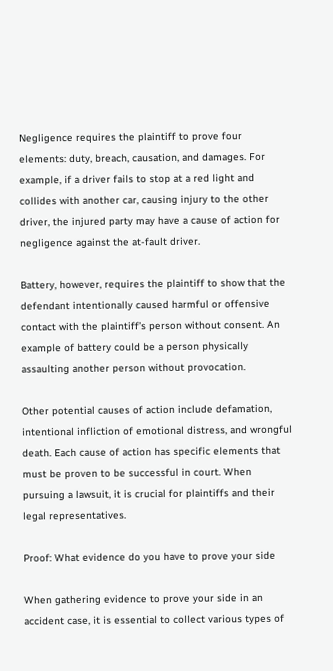Negligence requires the plaintiff to prove four elements: duty, breach, causation, and damages. For example, if a driver fails to stop at a red light and collides with another car, causing injury to the other driver, the injured party may have a cause of action for negligence against the at-fault driver.

Battery, however, requires the plaintiff to show that the defendant intentionally caused harmful or offensive contact with the plaintiff’s person without consent. An example of battery could be a person physically assaulting another person without provocation.

Other potential causes of action include defamation, intentional infliction of emotional distress, and wrongful death. Each cause of action has specific elements that must be proven to be successful in court. When pursuing a lawsuit, it is crucial for plaintiffs and their legal representatives.

Proof: What evidence do you have to prove your side

When gathering evidence to prove your side in an accident case, it is essential to collect various types of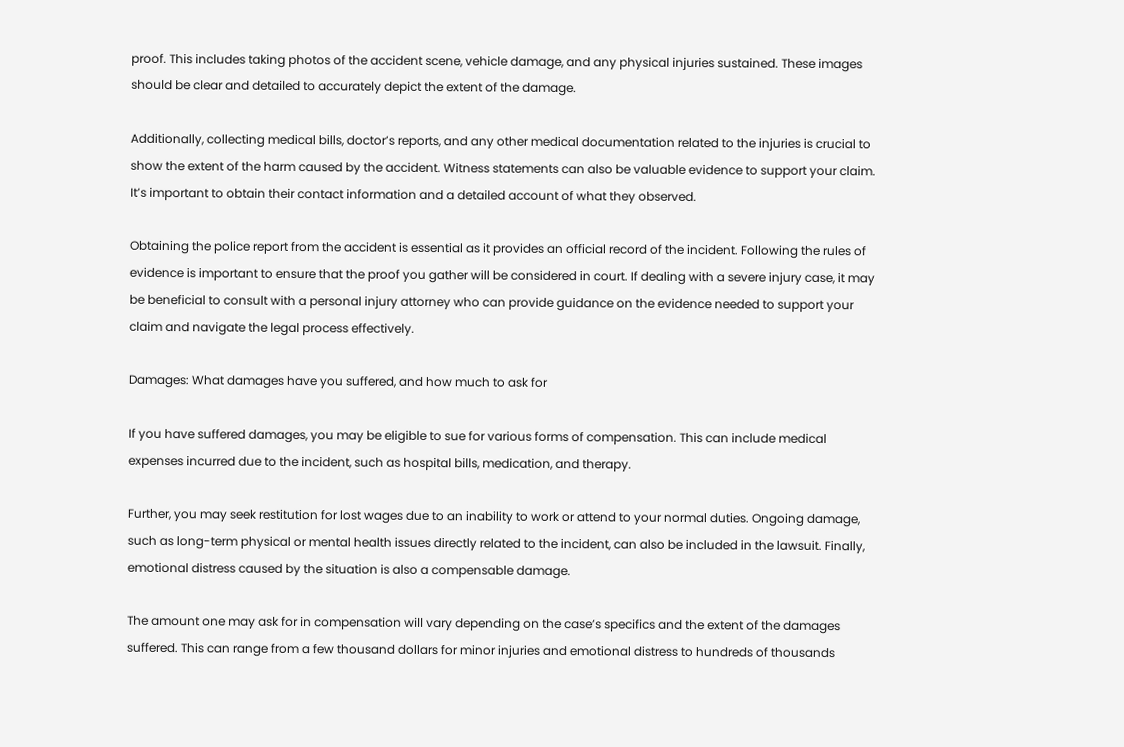proof. This includes taking photos of the accident scene, vehicle damage, and any physical injuries sustained. These images should be clear and detailed to accurately depict the extent of the damage.

Additionally, collecting medical bills, doctor’s reports, and any other medical documentation related to the injuries is crucial to show the extent of the harm caused by the accident. Witness statements can also be valuable evidence to support your claim. It’s important to obtain their contact information and a detailed account of what they observed.

Obtaining the police report from the accident is essential as it provides an official record of the incident. Following the rules of evidence is important to ensure that the proof you gather will be considered in court. If dealing with a severe injury case, it may be beneficial to consult with a personal injury attorney who can provide guidance on the evidence needed to support your claim and navigate the legal process effectively.

Damages: What damages have you suffered, and how much to ask for

If you have suffered damages, you may be eligible to sue for various forms of compensation. This can include medical expenses incurred due to the incident, such as hospital bills, medication, and therapy.

Further, you may seek restitution for lost wages due to an inability to work or attend to your normal duties. Ongoing damage, such as long-term physical or mental health issues directly related to the incident, can also be included in the lawsuit. Finally, emotional distress caused by the situation is also a compensable damage.

The amount one may ask for in compensation will vary depending on the case’s specifics and the extent of the damages suffered. This can range from a few thousand dollars for minor injuries and emotional distress to hundreds of thousands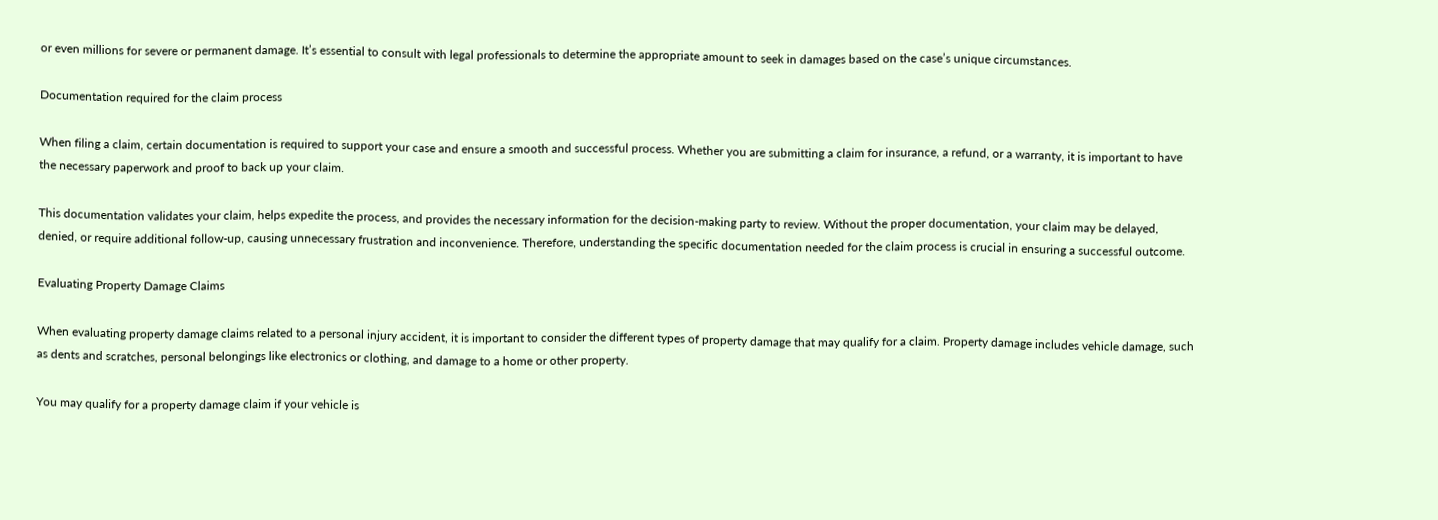or even millions for severe or permanent damage. It’s essential to consult with legal professionals to determine the appropriate amount to seek in damages based on the case’s unique circumstances.

Documentation required for the claim process

When filing a claim, certain documentation is required to support your case and ensure a smooth and successful process. Whether you are submitting a claim for insurance, a refund, or a warranty, it is important to have the necessary paperwork and proof to back up your claim.

This documentation validates your claim, helps expedite the process, and provides the necessary information for the decision-making party to review. Without the proper documentation, your claim may be delayed, denied, or require additional follow-up, causing unnecessary frustration and inconvenience. Therefore, understanding the specific documentation needed for the claim process is crucial in ensuring a successful outcome.

Evaluating Property Damage Claims

When evaluating property damage claims related to a personal injury accident, it is important to consider the different types of property damage that may qualify for a claim. Property damage includes vehicle damage, such as dents and scratches, personal belongings like electronics or clothing, and damage to a home or other property.

You may qualify for a property damage claim if your vehicle is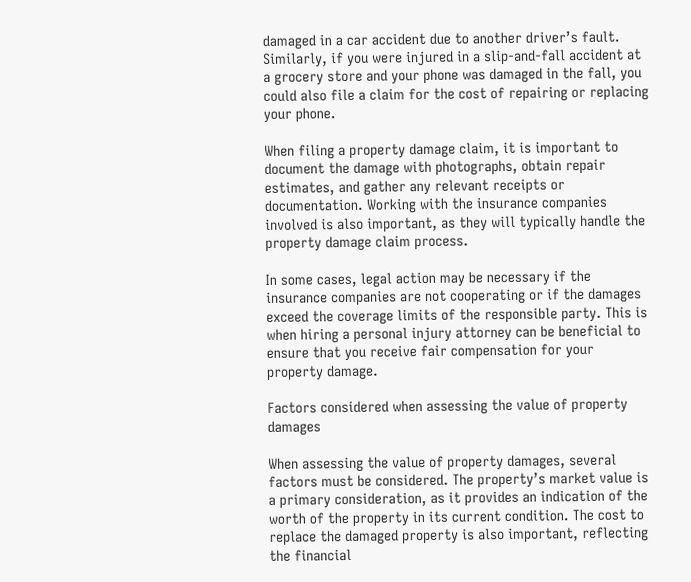damaged in a car accident due to another driver’s fault. Similarly, if you were injured in a slip-and-fall accident at a grocery store and your phone was damaged in the fall, you could also file a claim for the cost of repairing or replacing your phone.

When filing a property damage claim, it is important to document the damage with photographs, obtain repair estimates, and gather any relevant receipts or documentation. Working with the insurance companies involved is also important, as they will typically handle the property damage claim process.

In some cases, legal action may be necessary if the insurance companies are not cooperating or if the damages exceed the coverage limits of the responsible party. This is when hiring a personal injury attorney can be beneficial to ensure that you receive fair compensation for your property damage.

Factors considered when assessing the value of property damages

When assessing the value of property damages, several factors must be considered. The property’s market value is a primary consideration, as it provides an indication of the worth of the property in its current condition. The cost to replace the damaged property is also important, reflecting the financial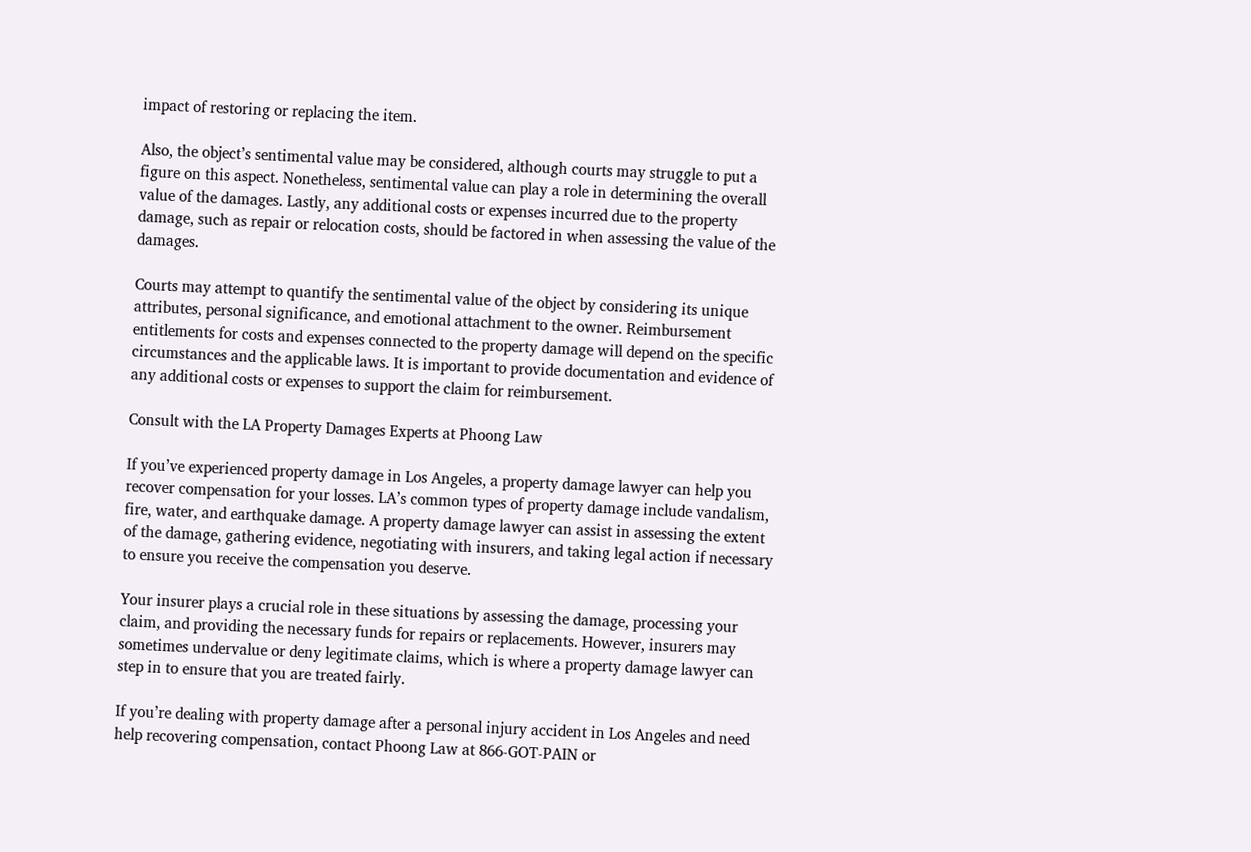impact of restoring or replacing the item.

Also, the object’s sentimental value may be considered, although courts may struggle to put a figure on this aspect. Nonetheless, sentimental value can play a role in determining the overall value of the damages. Lastly, any additional costs or expenses incurred due to the property damage, such as repair or relocation costs, should be factored in when assessing the value of the damages.

Courts may attempt to quantify the sentimental value of the object by considering its unique attributes, personal significance, and emotional attachment to the owner. Reimbursement entitlements for costs and expenses connected to the property damage will depend on the specific circumstances and the applicable laws. It is important to provide documentation and evidence of any additional costs or expenses to support the claim for reimbursement.

Consult with the LA Property Damages Experts at Phoong Law

If you’ve experienced property damage in Los Angeles, a property damage lawyer can help you recover compensation for your losses. LA’s common types of property damage include vandalism, fire, water, and earthquake damage. A property damage lawyer can assist in assessing the extent of the damage, gathering evidence, negotiating with insurers, and taking legal action if necessary to ensure you receive the compensation you deserve.

Your insurer plays a crucial role in these situations by assessing the damage, processing your claim, and providing the necessary funds for repairs or replacements. However, insurers may sometimes undervalue or deny legitimate claims, which is where a property damage lawyer can step in to ensure that you are treated fairly.

If you’re dealing with property damage after a personal injury accident in Los Angeles and need help recovering compensation, contact Phoong Law at 866-GOT-PAIN or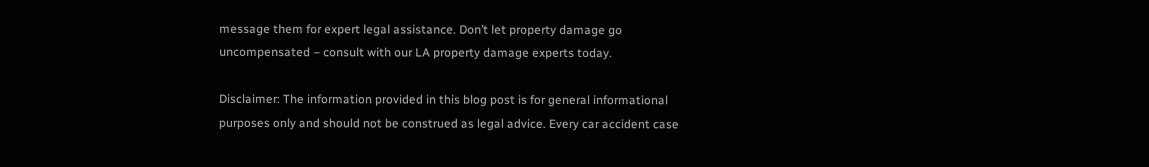message them for expert legal assistance. Don’t let property damage go uncompensated – consult with our LA property damage experts today.

Disclaimer: The information provided in this blog post is for general informational purposes only and should not be construed as legal advice. Every car accident case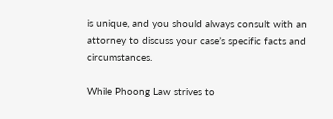is unique, and you should always consult with an attorney to discuss your case’s specific facts and circumstances.

While Phoong Law strives to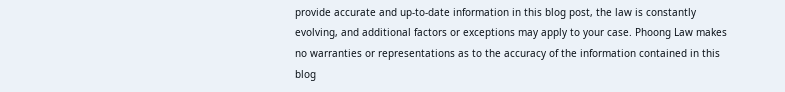provide accurate and up-to-date information in this blog post, the law is constantly evolving, and additional factors or exceptions may apply to your case. Phoong Law makes no warranties or representations as to the accuracy of the information contained in this blog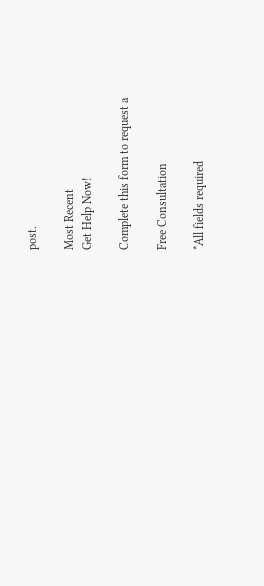post.

Most Recent
Get Help Now!

Complete this form to request a

Free Consultation

*All fields required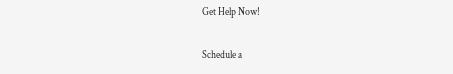Get Help Now!

Schedule a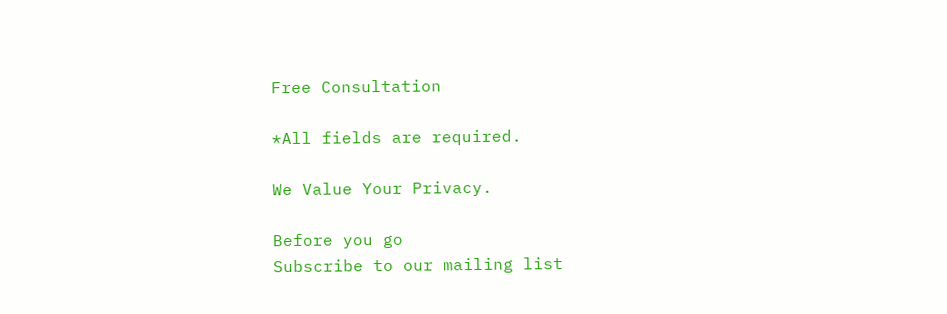Free Consultation

*All fields are required.

We Value Your Privacy.

Before you go
Subscribe to our mailing list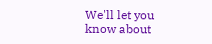We'll let you know about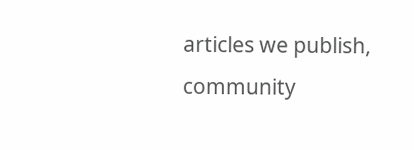articles we publish, community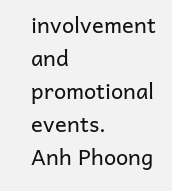involvement and promotional events.
Anh Phoong